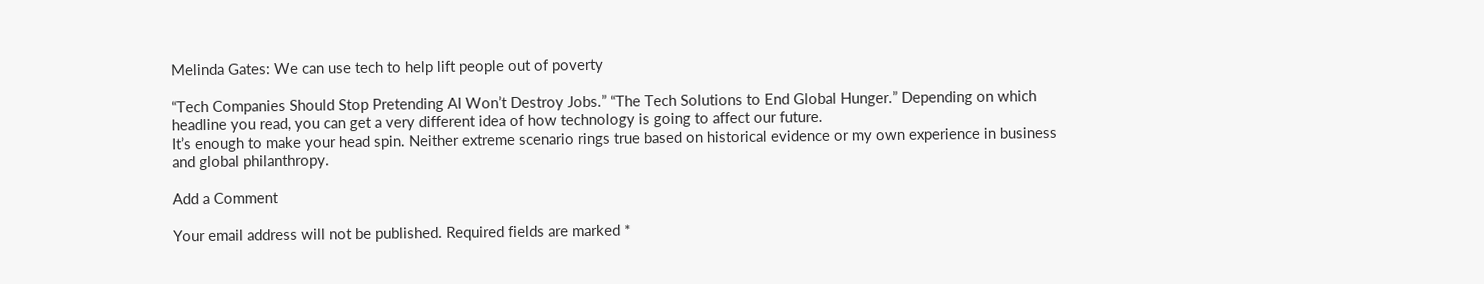Melinda Gates: We can use tech to help lift people out of poverty

“Tech Companies Should Stop Pretending AI Won’t Destroy Jobs.” “The Tech Solutions to End Global Hunger.” Depending on which headline you read, you can get a very different idea of how technology is going to affect our future.
It’s enough to make your head spin. Neither extreme scenario rings true based on historical evidence or my own experience in business and global philanthropy.

Add a Comment

Your email address will not be published. Required fields are marked *